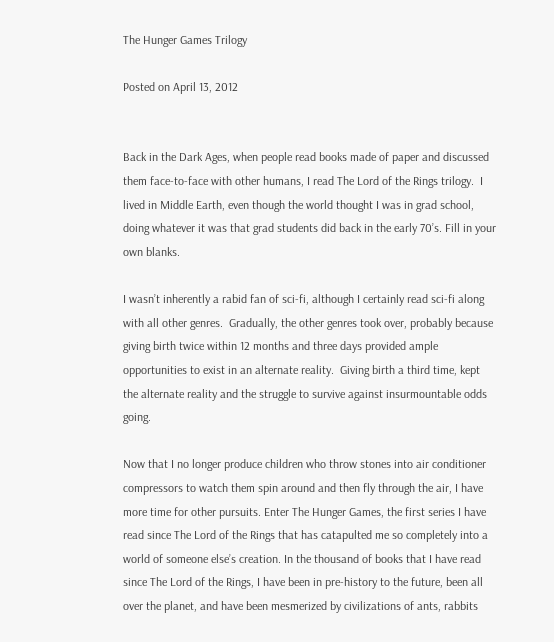The Hunger Games Trilogy

Posted on April 13, 2012


Back in the Dark Ages, when people read books made of paper and discussed them face-to-face with other humans, I read The Lord of the Rings trilogy.  I lived in Middle Earth, even though the world thought I was in grad school, doing whatever it was that grad students did back in the early 70’s. Fill in your own blanks.

I wasn’t inherently a rabid fan of sci-fi, although I certainly read sci-fi along with all other genres.  Gradually, the other genres took over, probably because giving birth twice within 12 months and three days provided ample opportunities to exist in an alternate reality.  Giving birth a third time, kept the alternate reality and the struggle to survive against insurmountable odds going.

Now that I no longer produce children who throw stones into air conditioner compressors to watch them spin around and then fly through the air, I have more time for other pursuits. Enter The Hunger Games, the first series I have read since The Lord of the Rings that has catapulted me so completely into a world of someone else’s creation. In the thousand of books that I have read since The Lord of the Rings, I have been in pre-history to the future, been all over the planet, and have been mesmerized by civilizations of ants, rabbits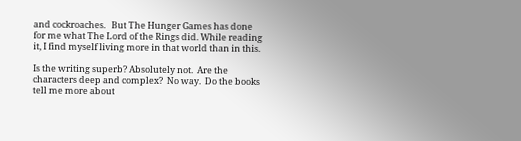and cockroaches.   But The Hunger Games has done for me what The Lord of the Rings did. While reading it, I find myself living more in that world than in this.

Is the writing superb? Absolutely not.  Are the characters deep and complex?  No way.  Do the books tell me more about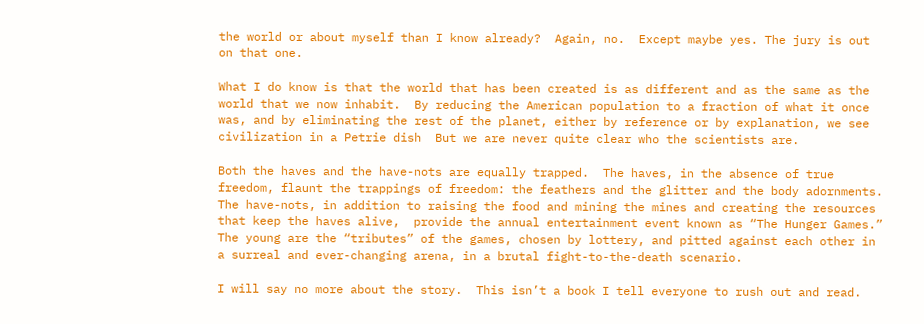the world or about myself than I know already?  Again, no.  Except maybe yes. The jury is out on that one.

What I do know is that the world that has been created is as different and as the same as the world that we now inhabit.  By reducing the American population to a fraction of what it once was, and by eliminating the rest of the planet, either by reference or by explanation, we see civilization in a Petrie dish  But we are never quite clear who the scientists are.

Both the haves and the have-nots are equally trapped.  The haves, in the absence of true freedom, flaunt the trappings of freedom: the feathers and the glitter and the body adornments. The have-nots, in addition to raising the food and mining the mines and creating the resources that keep the haves alive,  provide the annual entertainment event known as “The Hunger Games.”  The young are the “tributes” of the games, chosen by lottery, and pitted against each other in a surreal and ever-changing arena, in a brutal fight-to-the-death scenario.

I will say no more about the story.  This isn’t a book I tell everyone to rush out and read.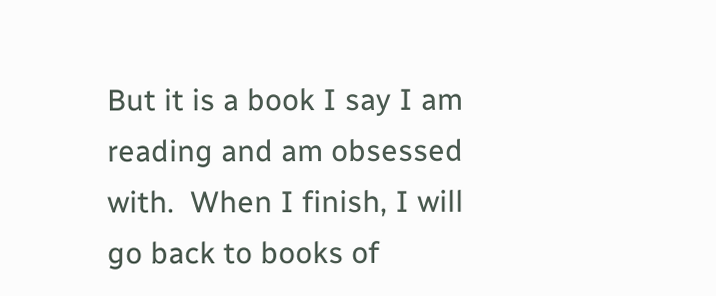But it is a book I say I am reading and am obsessed with.  When I finish, I will go back to books of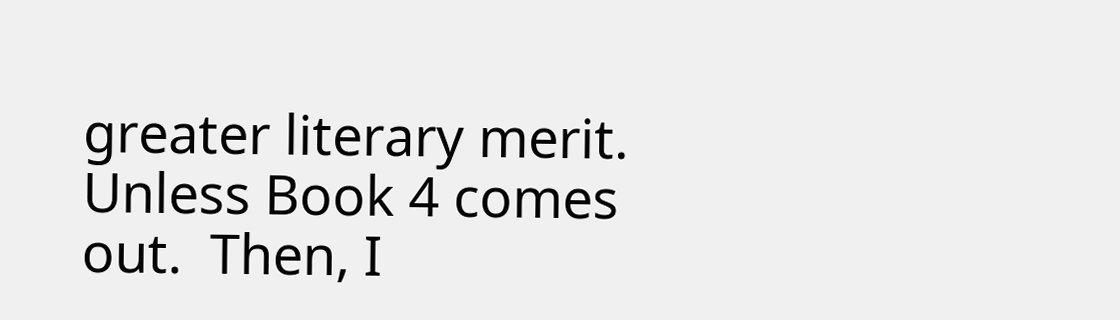greater literary merit.  Unless Book 4 comes out.  Then, I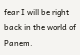fear I will be right back in the world of Panem.